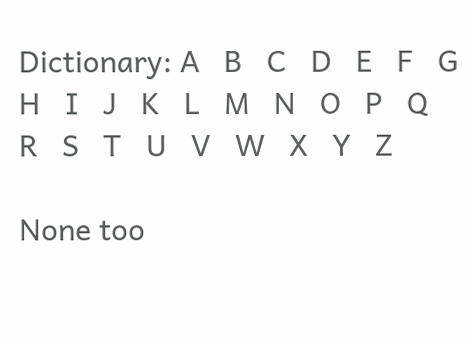Dictionary: A   B   C   D   E   F   G   H   I   J   K   L   M   N   O   P   Q   R   S   T   U   V   W   X   Y   Z

None too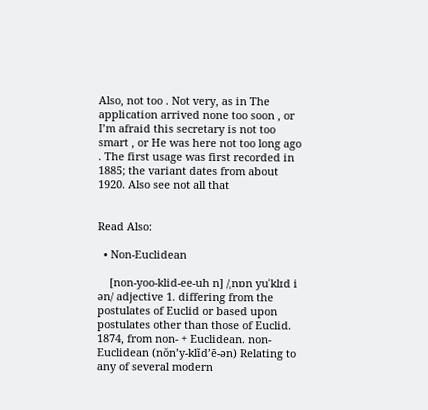Also, not too . Not very, as in The application arrived none too soon , or I’m afraid this secretary is not too smart , or He was here not too long ago . The first usage was first recorded in 1885; the variant dates from about 1920. Also see not all that


Read Also:

  • Non-Euclidean

    [non-yoo-klid-ee-uh n] /ˌnɒn yuˈklɪd i ən/ adjective 1. differing from the postulates of Euclid or based upon postulates other than those of Euclid. 1874, from non- + Euclidean. non-Euclidean (nŏn’y-klĭd’ē-ən) Relating to any of several modern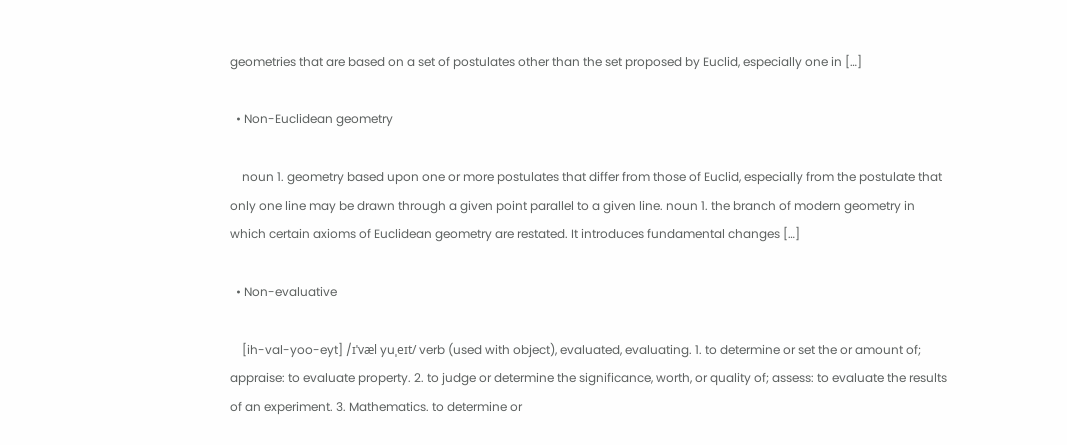geometries that are based on a set of postulates other than the set proposed by Euclid, especially one in […]

  • Non-Euclidean geometry

    noun 1. geometry based upon one or more postulates that differ from those of Euclid, especially from the postulate that only one line may be drawn through a given point parallel to a given line. noun 1. the branch of modern geometry in which certain axioms of Euclidean geometry are restated. It introduces fundamental changes […]

  • Non-evaluative

    [ih-val-yoo-eyt] /ɪˈvæl yuˌeɪt/ verb (used with object), evaluated, evaluating. 1. to determine or set the or amount of; appraise: to evaluate property. 2. to judge or determine the significance, worth, or quality of; assess: to evaluate the results of an experiment. 3. Mathematics. to determine or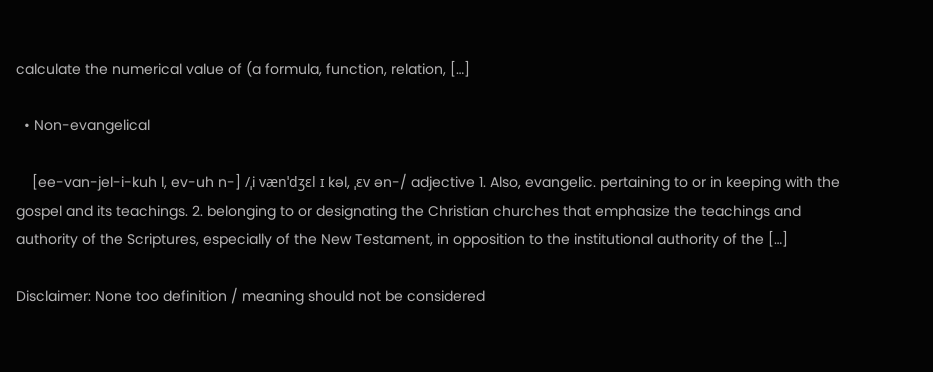calculate the numerical value of (a formula, function, relation, […]

  • Non-evangelical

    [ee-van-jel-i-kuh l, ev-uh n-] /ˌi vænˈdʒɛl ɪ kəl, ˌɛv ən-/ adjective 1. Also, evangelic. pertaining to or in keeping with the gospel and its teachings. 2. belonging to or designating the Christian churches that emphasize the teachings and authority of the Scriptures, especially of the New Testament, in opposition to the institutional authority of the […]

Disclaimer: None too definition / meaning should not be considered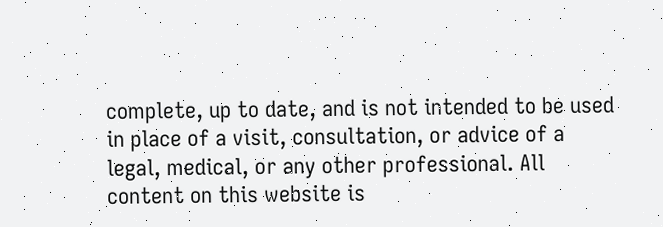complete, up to date, and is not intended to be used in place of a visit, consultation, or advice of a legal, medical, or any other professional. All content on this website is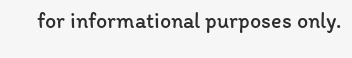for informational purposes only.